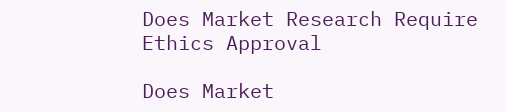Does Market Research Require Ethics Approval

Does Market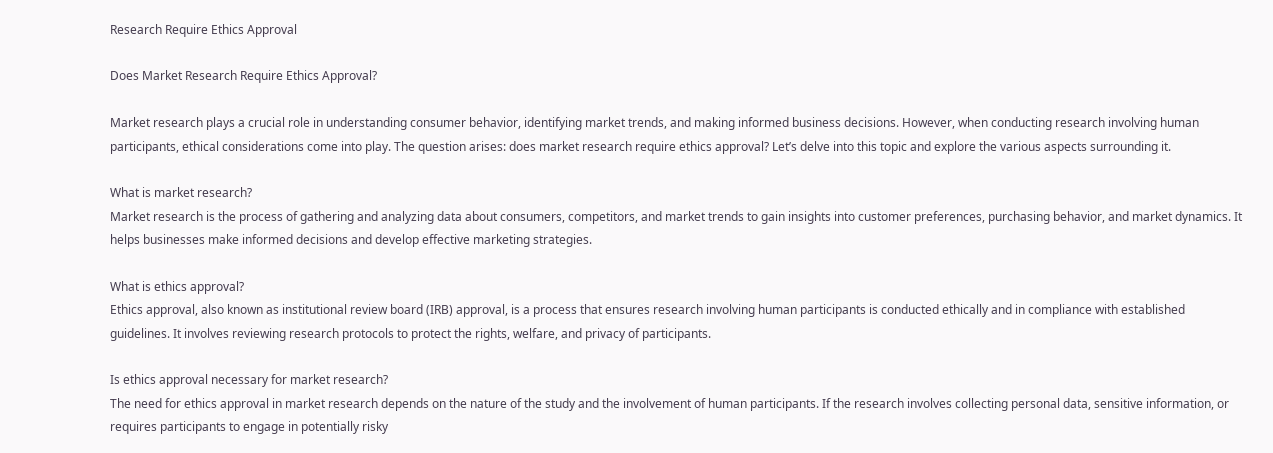Research Require Ethics Approval

Does Market Research Require Ethics Approval?

Market research plays a crucial role in understanding consumer behavior, identifying market trends, and making informed business decisions. However, when conducting research involving human participants, ethical considerations come into play. The question arises: does market research require ethics approval? Let’s delve into this topic and explore the various aspects surrounding it.

What is market research?
Market research is the process of gathering and analyzing data about consumers, competitors, and market trends to gain insights into customer preferences, purchasing behavior, and market dynamics. It helps businesses make informed decisions and develop effective marketing strategies.

What is ethics approval?
Ethics approval, also known as institutional review board (IRB) approval, is a process that ensures research involving human participants is conducted ethically and in compliance with established guidelines. It involves reviewing research protocols to protect the rights, welfare, and privacy of participants.

Is ethics approval necessary for market research?
The need for ethics approval in market research depends on the nature of the study and the involvement of human participants. If the research involves collecting personal data, sensitive information, or requires participants to engage in potentially risky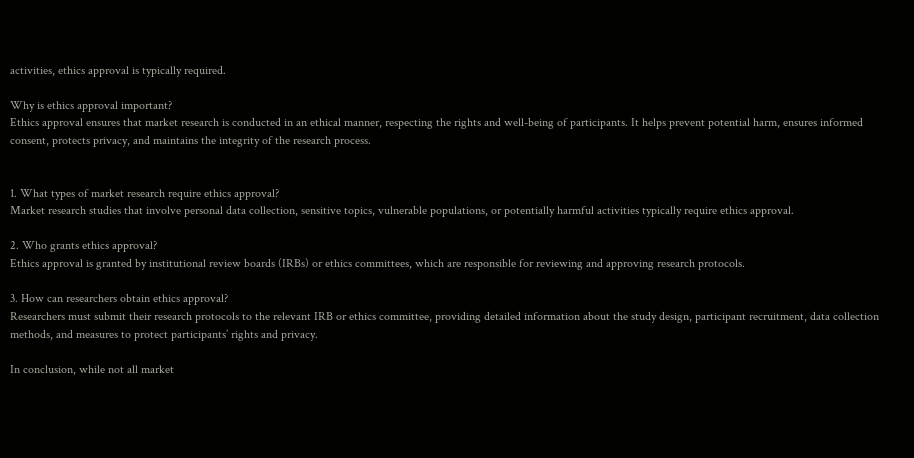activities, ethics approval is typically required.

Why is ethics approval important?
Ethics approval ensures that market research is conducted in an ethical manner, respecting the rights and well-being of participants. It helps prevent potential harm, ensures informed consent, protects privacy, and maintains the integrity of the research process.


1. What types of market research require ethics approval?
Market research studies that involve personal data collection, sensitive topics, vulnerable populations, or potentially harmful activities typically require ethics approval.

2. Who grants ethics approval?
Ethics approval is granted by institutional review boards (IRBs) or ethics committees, which are responsible for reviewing and approving research protocols.

3. How can researchers obtain ethics approval?
Researchers must submit their research protocols to the relevant IRB or ethics committee, providing detailed information about the study design, participant recruitment, data collection methods, and measures to protect participants’ rights and privacy.

In conclusion, while not all market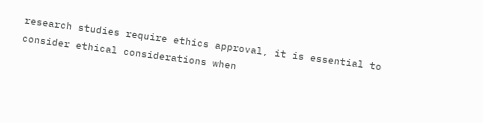research studies require ethics approval, it is essential to consider ethical considerations when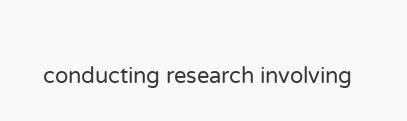conducting research involving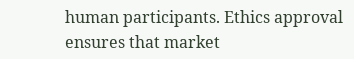human participants. Ethics approval ensures that market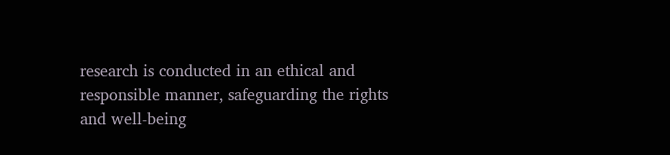research is conducted in an ethical and responsible manner, safeguarding the rights and well-being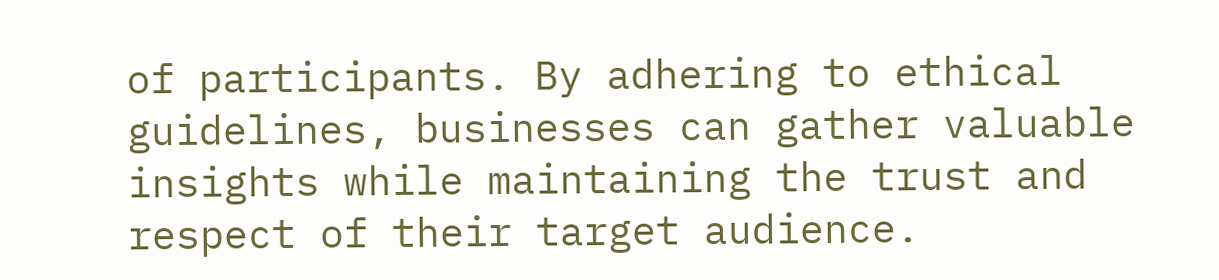of participants. By adhering to ethical guidelines, businesses can gather valuable insights while maintaining the trust and respect of their target audience.